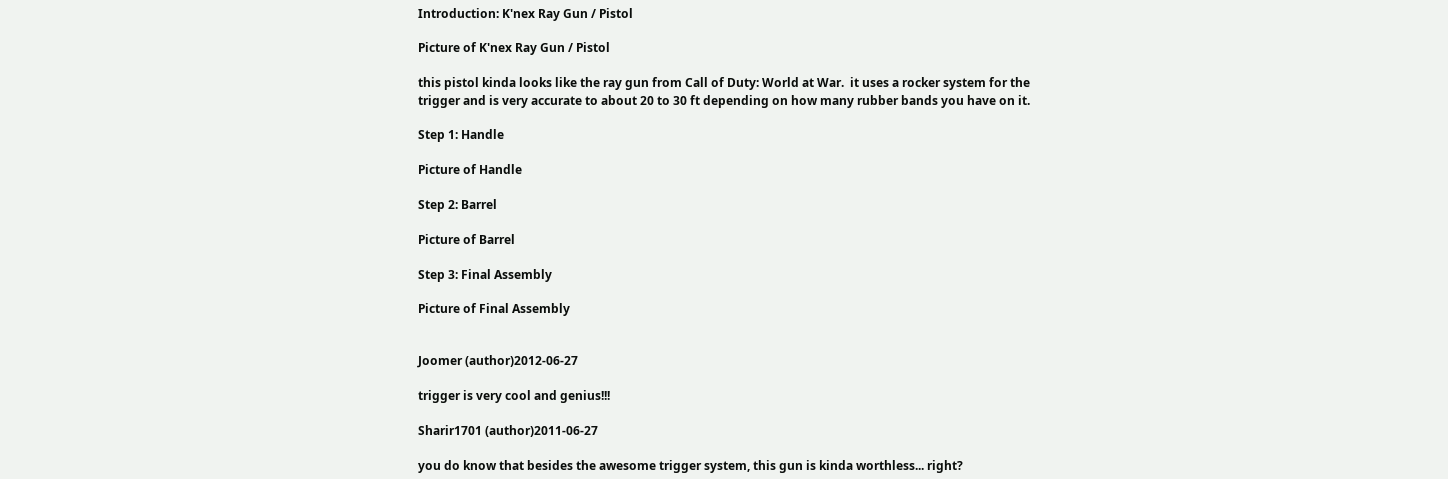Introduction: K'nex Ray Gun / Pistol

Picture of K'nex Ray Gun / Pistol

this pistol kinda looks like the ray gun from Call of Duty: World at War.  it uses a rocker system for the trigger and is very accurate to about 20 to 30 ft depending on how many rubber bands you have on it.

Step 1: Handle

Picture of Handle

Step 2: Barrel

Picture of Barrel

Step 3: Final Assembly

Picture of Final Assembly


Joomer (author)2012-06-27

trigger is very cool and genius!!!

Sharir1701 (author)2011-06-27

you do know that besides the awesome trigger system, this gun is kinda worthless... right?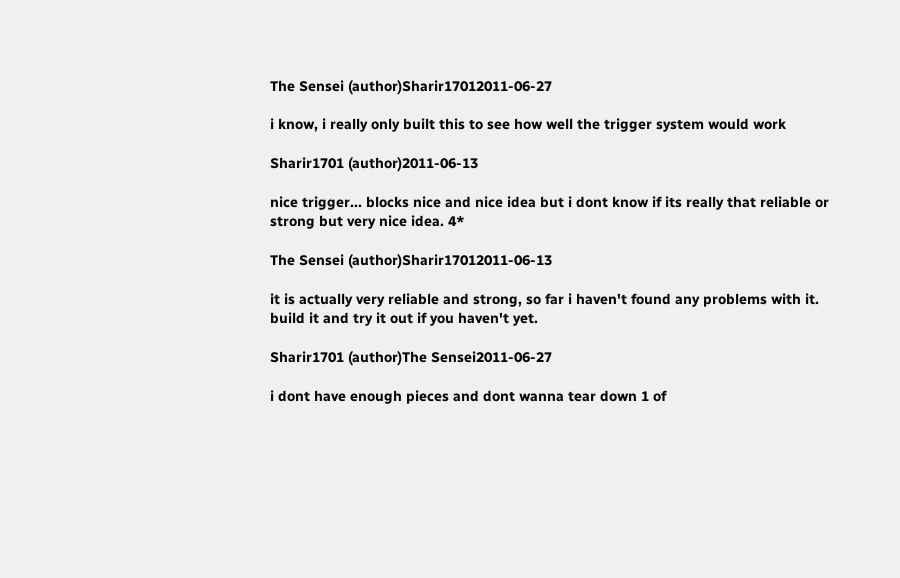The Sensei (author)Sharir17012011-06-27

i know, i really only built this to see how well the trigger system would work

Sharir1701 (author)2011-06-13

nice trigger... blocks nice and nice idea but i dont know if its really that reliable or strong but very nice idea. 4*

The Sensei (author)Sharir17012011-06-13

it is actually very reliable and strong, so far i haven't found any problems with it. build it and try it out if you haven't yet.

Sharir1701 (author)The Sensei2011-06-27

i dont have enough pieces and dont wanna tear down 1 of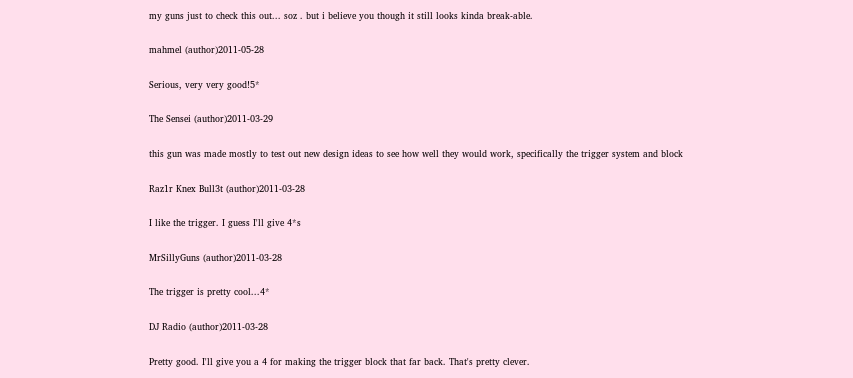my guns just to check this out... soz . but i believe you though it still looks kinda break-able.

mahmel (author)2011-05-28

Serious, very very good!5*

The Sensei (author)2011-03-29

this gun was made mostly to test out new design ideas to see how well they would work, specifically the trigger system and block

Raz1r Knex Bull3t (author)2011-03-28

I like the trigger. I guess I'll give 4*s

MrSillyGuns (author)2011-03-28

The trigger is pretty cool...4*

DJ Radio (author)2011-03-28

Pretty good. I'll give you a 4 for making the trigger block that far back. That's pretty clever.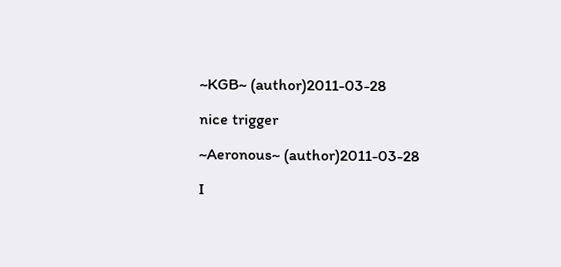~KGB~ (author)2011-03-28

nice trigger

~Aeronous~ (author)2011-03-28

I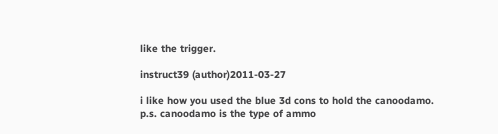like the trigger.

instruct39 (author)2011-03-27

i like how you used the blue 3d cons to hold the canoodamo.
p.s. canoodamo is the type of ammo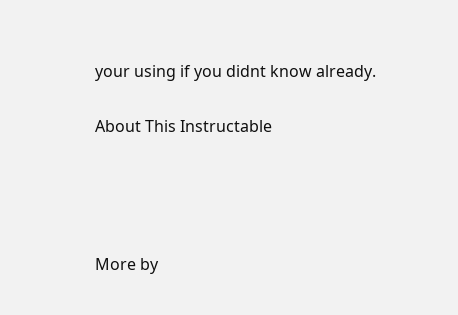your using if you didnt know already.

About This Instructable




More by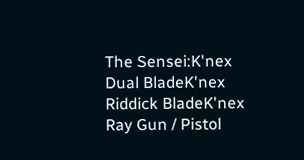The Sensei:K'nex Dual BladeK'nex Riddick BladeK'nex Ray Gun / Pistol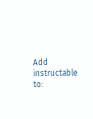Add instructable to: